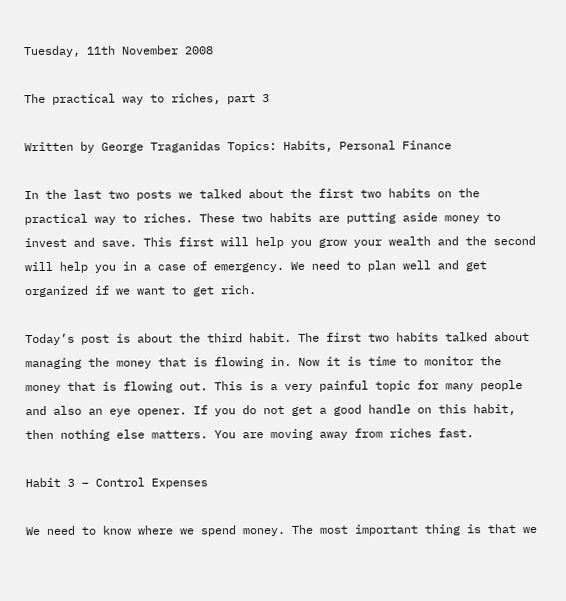Tuesday, 11th November 2008

The practical way to riches, part 3

Written by George Traganidas Topics: Habits, Personal Finance

In the last two posts we talked about the first two habits on the practical way to riches. These two habits are putting aside money to invest and save. This first will help you grow your wealth and the second will help you in a case of emergency. We need to plan well and get organized if we want to get rich.

Today’s post is about the third habit. The first two habits talked about managing the money that is flowing in. Now it is time to monitor the money that is flowing out. This is a very painful topic for many people and also an eye opener. If you do not get a good handle on this habit, then nothing else matters. You are moving away from riches fast.

Habit 3 – Control Expenses

We need to know where we spend money. The most important thing is that we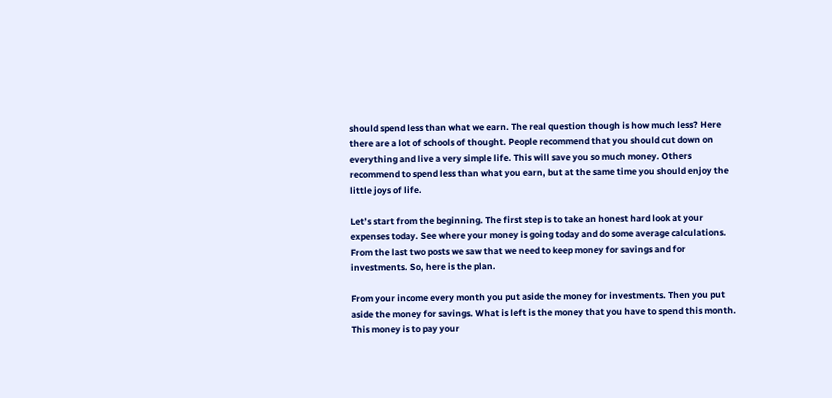should spend less than what we earn. The real question though is how much less? Here there are a lot of schools of thought. People recommend that you should cut down on everything and live a very simple life. This will save you so much money. Others recommend to spend less than what you earn, but at the same time you should enjoy the little joys of life.

Let’s start from the beginning. The first step is to take an honest hard look at your expenses today. See where your money is going today and do some average calculations. From the last two posts we saw that we need to keep money for savings and for investments. So, here is the plan.

From your income every month you put aside the money for investments. Then you put aside the money for savings. What is left is the money that you have to spend this month. This money is to pay your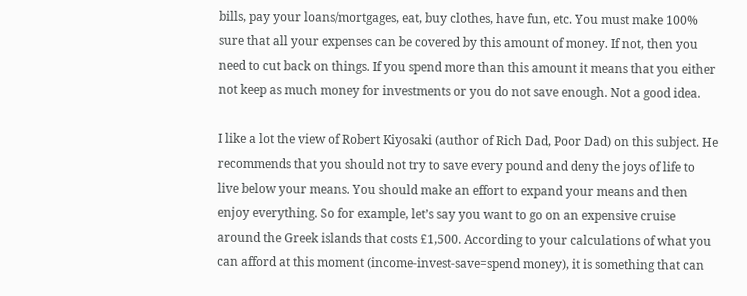bills, pay your loans/mortgages, eat, buy clothes, have fun, etc. You must make 100% sure that all your expenses can be covered by this amount of money. If not, then you need to cut back on things. If you spend more than this amount it means that you either not keep as much money for investments or you do not save enough. Not a good idea.

I like a lot the view of Robert Kiyosaki (author of Rich Dad, Poor Dad) on this subject. He recommends that you should not try to save every pound and deny the joys of life to live below your means. You should make an effort to expand your means and then enjoy everything. So for example, let’s say you want to go on an expensive cruise around the Greek islands that costs £1,500. According to your calculations of what you can afford at this moment (income-invest-save=spend money), it is something that can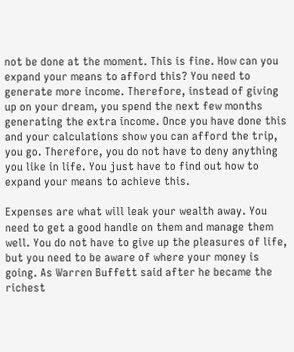not be done at the moment. This is fine. How can you expand your means to afford this? You need to generate more income. Therefore, instead of giving up on your dream, you spend the next few months generating the extra income. Once you have done this and your calculations show you can afford the trip, you go. Therefore, you do not have to deny anything you like in life. You just have to find out how to expand your means to achieve this.

Expenses are what will leak your wealth away. You need to get a good handle on them and manage them well. You do not have to give up the pleasures of life, but you need to be aware of where your money is going. As Warren Buffett said after he became the richest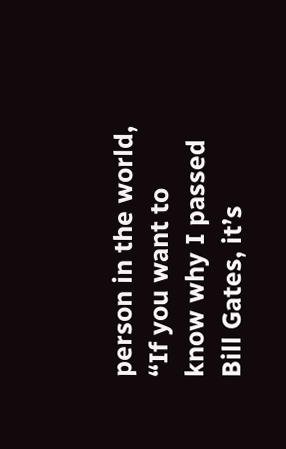person in the world, “If you want to know why I passed Bill Gates, it’s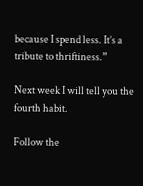because I spend less. It’s a tribute to thriftiness.”

Next week I will tell you the fourth habit.

Follow the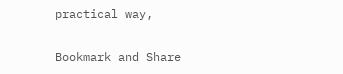practical way,

Bookmark and Share